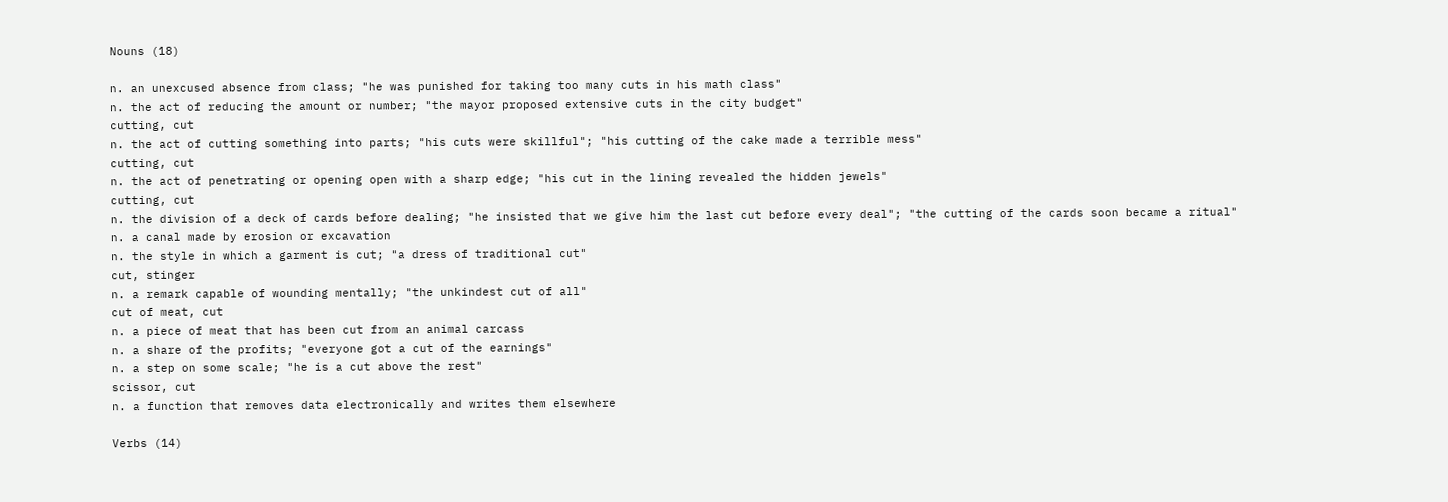Nouns (18)

n. an unexcused absence from class; "he was punished for taking too many cuts in his math class"
n. the act of reducing the amount or number; "the mayor proposed extensive cuts in the city budget"
cutting, cut
n. the act of cutting something into parts; "his cuts were skillful"; "his cutting of the cake made a terrible mess"
cutting, cut
n. the act of penetrating or opening open with a sharp edge; "his cut in the lining revealed the hidden jewels"
cutting, cut
n. the division of a deck of cards before dealing; "he insisted that we give him the last cut before every deal"; "the cutting of the cards soon became a ritual"
n. a canal made by erosion or excavation
n. the style in which a garment is cut; "a dress of traditional cut"
cut, stinger
n. a remark capable of wounding mentally; "the unkindest cut of all"
cut of meat, cut
n. a piece of meat that has been cut from an animal carcass
n. a share of the profits; "everyone got a cut of the earnings"
n. a step on some scale; "he is a cut above the rest"
scissor, cut
n. a function that removes data electronically and writes them elsewhere

Verbs (14)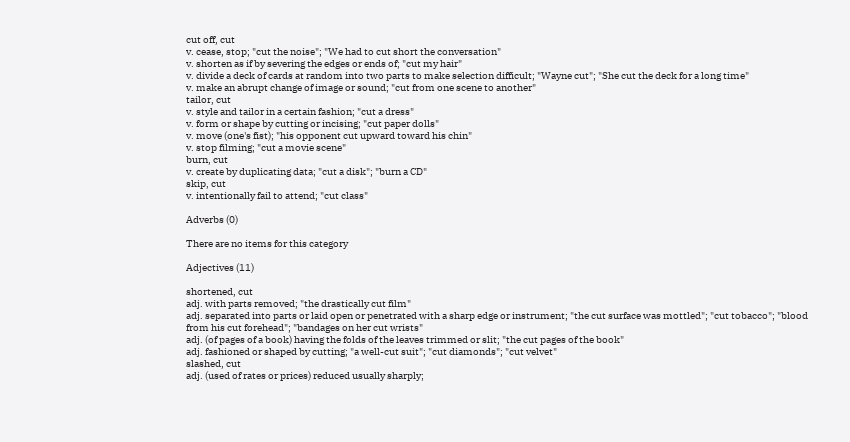cut off, cut
v. cease, stop; "cut the noise"; "We had to cut short the conversation"
v. shorten as if by severing the edges or ends of; "cut my hair"
v. divide a deck of cards at random into two parts to make selection difficult; "Wayne cut"; "She cut the deck for a long time"
v. make an abrupt change of image or sound; "cut from one scene to another"
tailor, cut
v. style and tailor in a certain fashion; "cut a dress"
v. form or shape by cutting or incising; "cut paper dolls"
v. move (one's fist); "his opponent cut upward toward his chin"
v. stop filming; "cut a movie scene"
burn, cut
v. create by duplicating data; "cut a disk"; "burn a CD"
skip, cut
v. intentionally fail to attend; "cut class"

Adverbs (0)

There are no items for this category

Adjectives (11)

shortened, cut
adj. with parts removed; "the drastically cut film"
adj. separated into parts or laid open or penetrated with a sharp edge or instrument; "the cut surface was mottled"; "cut tobacco"; "blood from his cut forehead"; "bandages on her cut wrists"
adj. (of pages of a book) having the folds of the leaves trimmed or slit; "the cut pages of the book"
adj. fashioned or shaped by cutting; "a well-cut suit"; "cut diamonds"; "cut velvet"
slashed, cut
adj. (used of rates or prices) reduced usually sharply;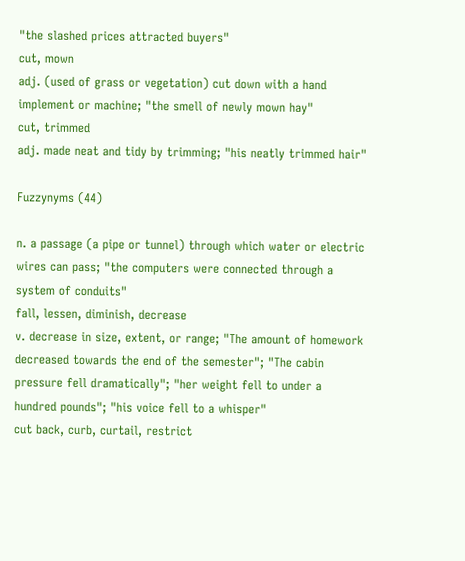"the slashed prices attracted buyers"
cut, mown
adj. (used of grass or vegetation) cut down with a hand implement or machine; "the smell of newly mown hay"
cut, trimmed
adj. made neat and tidy by trimming; "his neatly trimmed hair"

Fuzzynyms (44)

n. a passage (a pipe or tunnel) through which water or electric wires can pass; "the computers were connected through a system of conduits"
fall, lessen, diminish, decrease
v. decrease in size, extent, or range; "The amount of homework decreased towards the end of the semester"; "The cabin pressure fell dramatically"; "her weight fell to under a hundred pounds"; "his voice fell to a whisper"
cut back, curb, curtail, restrict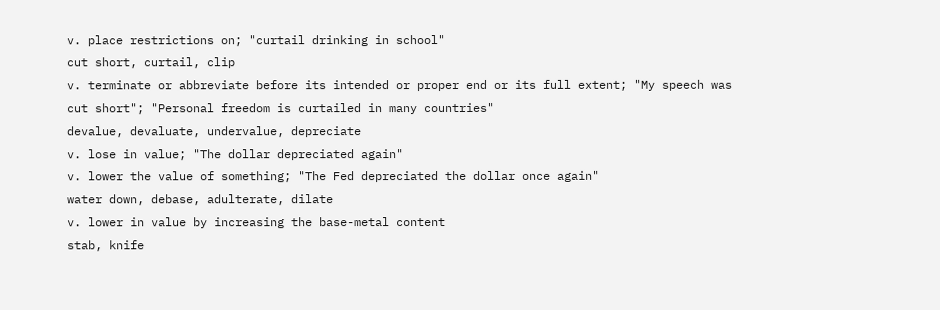v. place restrictions on; "curtail drinking in school"
cut short, curtail, clip
v. terminate or abbreviate before its intended or proper end or its full extent; "My speech was cut short"; "Personal freedom is curtailed in many countries"
devalue, devaluate, undervalue, depreciate
v. lose in value; "The dollar depreciated again"
v. lower the value of something; "The Fed depreciated the dollar once again"
water down, debase, adulterate, dilate
v. lower in value by increasing the base-metal content
stab, knife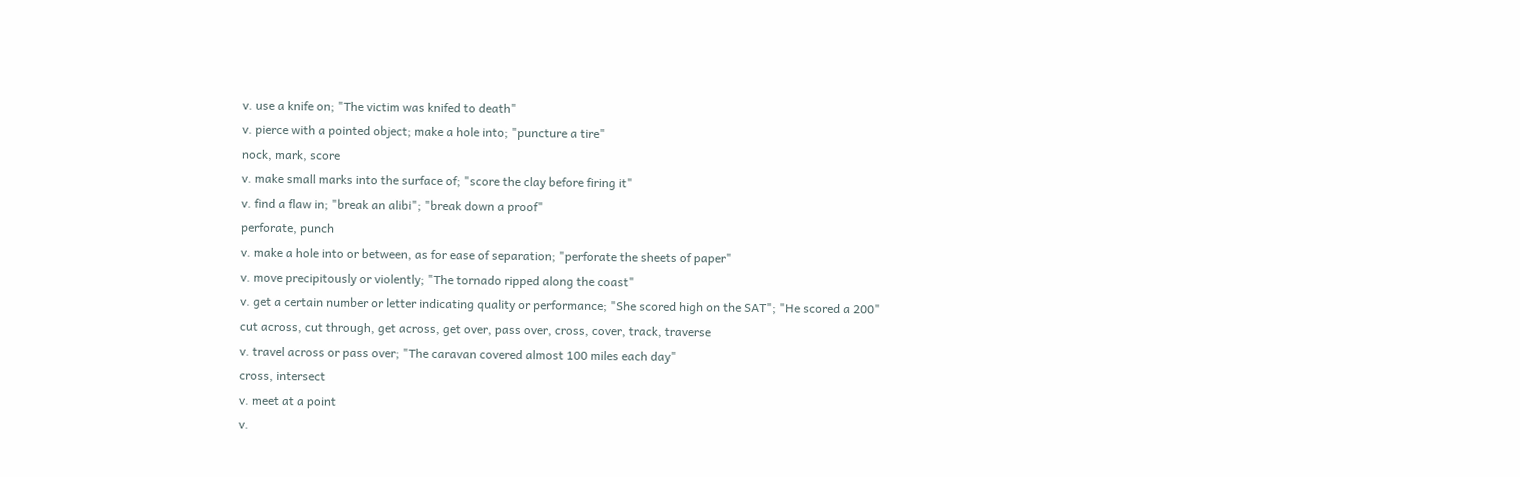v. use a knife on; "The victim was knifed to death"
v. pierce with a pointed object; make a hole into; "puncture a tire"
nock, mark, score
v. make small marks into the surface of; "score the clay before firing it"
v. find a flaw in; "break an alibi"; "break down a proof"
perforate, punch
v. make a hole into or between, as for ease of separation; "perforate the sheets of paper"
v. move precipitously or violently; "The tornado ripped along the coast"
v. get a certain number or letter indicating quality or performance; "She scored high on the SAT"; "He scored a 200"
cut across, cut through, get across, get over, pass over, cross, cover, track, traverse
v. travel across or pass over; "The caravan covered almost 100 miles each day"
cross, intersect
v. meet at a point
v.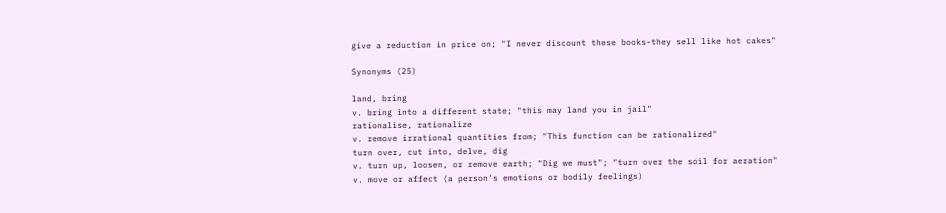give a reduction in price on; "I never discount these books-they sell like hot cakes"

Synonyms (25)

land, bring
v. bring into a different state; "this may land you in jail"
rationalise, rationalize
v. remove irrational quantities from; "This function can be rationalized"
turn over, cut into, delve, dig
v. turn up, loosen, or remove earth; "Dig we must"; "turn over the soil for aeration"
v. move or affect (a person's emotions or bodily feelings)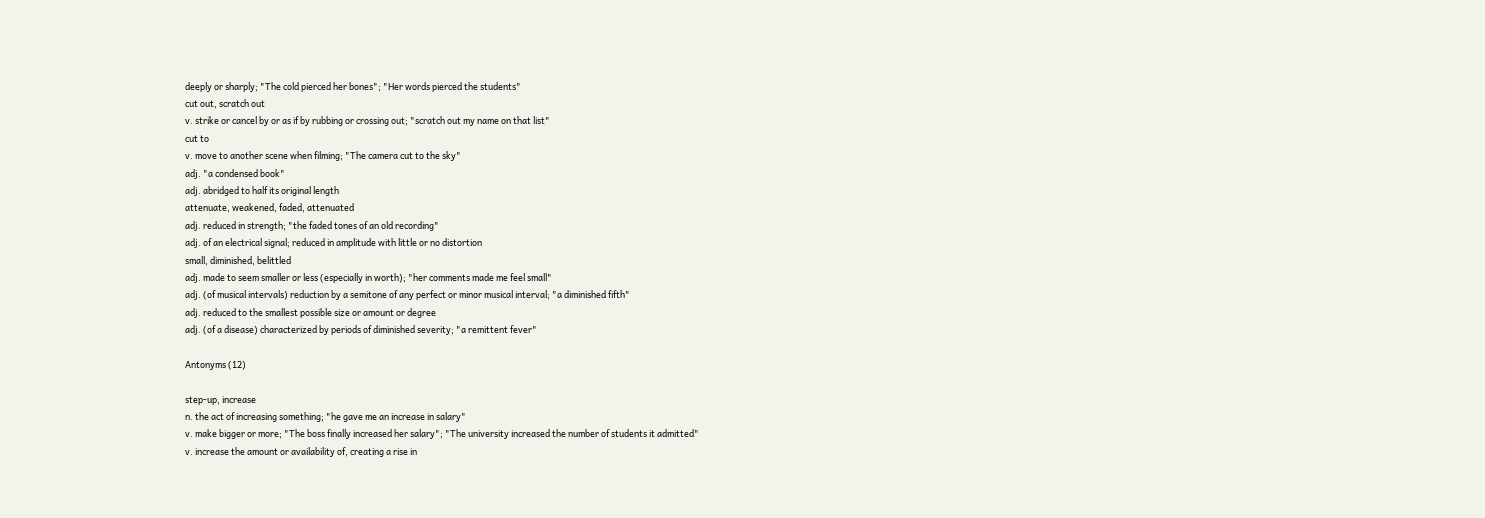deeply or sharply; "The cold pierced her bones"; "Her words pierced the students"
cut out, scratch out
v. strike or cancel by or as if by rubbing or crossing out; "scratch out my name on that list"
cut to
v. move to another scene when filming; "The camera cut to the sky"
adj. "a condensed book"
adj. abridged to half its original length
attenuate, weakened, faded, attenuated
adj. reduced in strength; "the faded tones of an old recording"
adj. of an electrical signal; reduced in amplitude with little or no distortion
small, diminished, belittled
adj. made to seem smaller or less (especially in worth); "her comments made me feel small"
adj. (of musical intervals) reduction by a semitone of any perfect or minor musical interval; "a diminished fifth"
adj. reduced to the smallest possible size or amount or degree
adj. (of a disease) characterized by periods of diminished severity; "a remittent fever"

Antonyms (12)

step-up, increase
n. the act of increasing something; "he gave me an increase in salary"
v. make bigger or more; "The boss finally increased her salary"; "The university increased the number of students it admitted"
v. increase the amount or availability of, creating a rise in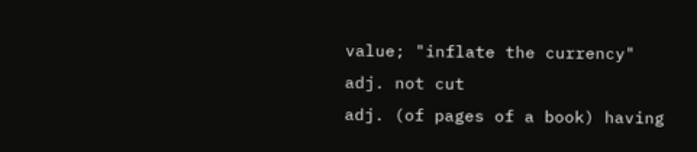value; "inflate the currency"
adj. not cut
adj. (of pages of a book) having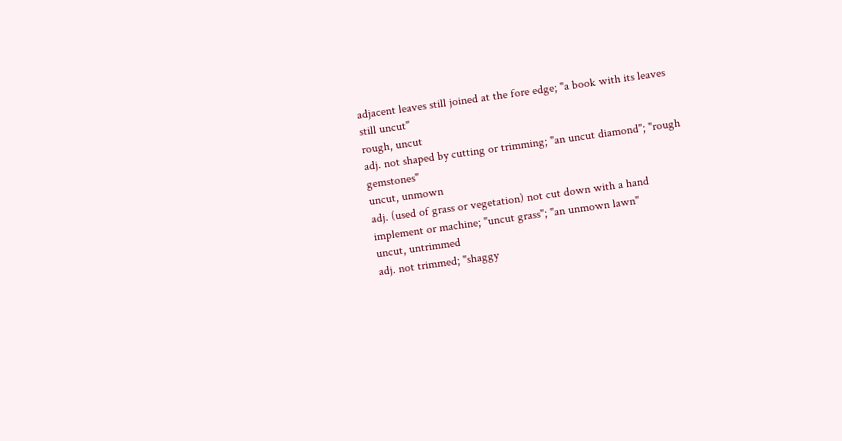adjacent leaves still joined at the fore edge; "a book with its leaves still uncut"
rough, uncut
adj. not shaped by cutting or trimming; "an uncut diamond"; "rough gemstones"
uncut, unmown
adj. (used of grass or vegetation) not cut down with a hand implement or machine; "uncut grass"; "an unmown lawn"
uncut, untrimmed
adj. not trimmed; "shaggy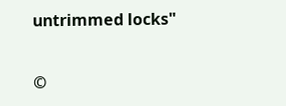untrimmed locks"


©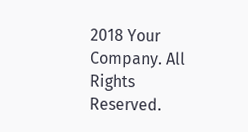2018 Your Company. All Rights Reserved.